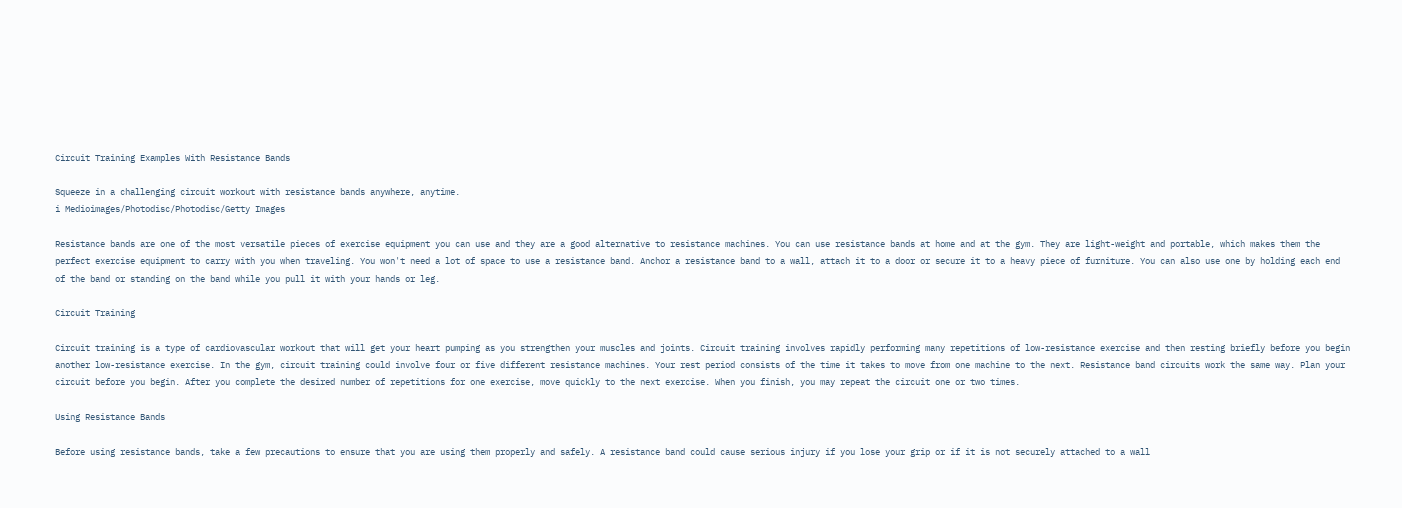Circuit Training Examples With Resistance Bands

Squeeze in a challenging circuit workout with resistance bands anywhere, anytime.
i Medioimages/Photodisc/Photodisc/Getty Images

Resistance bands are one of the most versatile pieces of exercise equipment you can use and they are a good alternative to resistance machines. You can use resistance bands at home and at the gym. They are light-weight and portable, which makes them the perfect exercise equipment to carry with you when traveling. You won't need a lot of space to use a resistance band. Anchor a resistance band to a wall, attach it to a door or secure it to a heavy piece of furniture. You can also use one by holding each end of the band or standing on the band while you pull it with your hands or leg.

Circuit Training

Circuit training is a type of cardiovascular workout that will get your heart pumping as you strengthen your muscles and joints. Circuit training involves rapidly performing many repetitions of low-resistance exercise and then resting briefly before you begin another low-resistance exercise. In the gym, circuit training could involve four or five different resistance machines. Your rest period consists of the time it takes to move from one machine to the next. Resistance band circuits work the same way. Plan your circuit before you begin. After you complete the desired number of repetitions for one exercise, move quickly to the next exercise. When you finish, you may repeat the circuit one or two times.

Using Resistance Bands

Before using resistance bands, take a few precautions to ensure that you are using them properly and safely. A resistance band could cause serious injury if you lose your grip or if it is not securely attached to a wall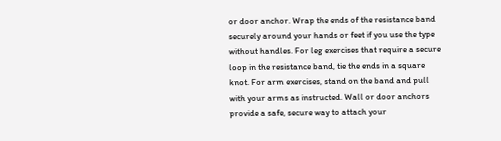or door anchor. Wrap the ends of the resistance band securely around your hands or feet if you use the type without handles. For leg exercises that require a secure loop in the resistance band, tie the ends in a square knot. For arm exercises, stand on the band and pull with your arms as instructed. Wall or door anchors provide a safe, secure way to attach your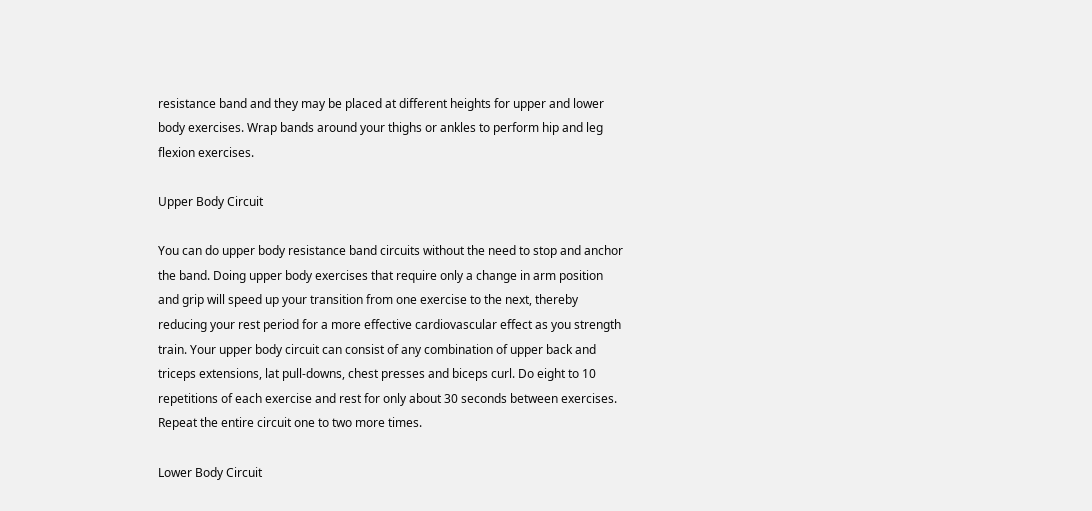resistance band and they may be placed at different heights for upper and lower body exercises. Wrap bands around your thighs or ankles to perform hip and leg flexion exercises.

Upper Body Circuit

You can do upper body resistance band circuits without the need to stop and anchor the band. Doing upper body exercises that require only a change in arm position and grip will speed up your transition from one exercise to the next, thereby reducing your rest period for a more effective cardiovascular effect as you strength train. Your upper body circuit can consist of any combination of upper back and triceps extensions, lat pull-downs, chest presses and biceps curl. Do eight to 10 repetitions of each exercise and rest for only about 30 seconds between exercises. Repeat the entire circuit one to two more times.

Lower Body Circuit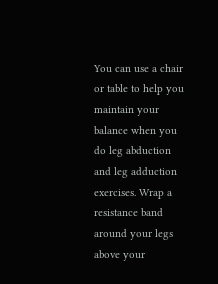You can use a chair or table to help you maintain your balance when you do leg abduction and leg adduction exercises. Wrap a resistance band around your legs above your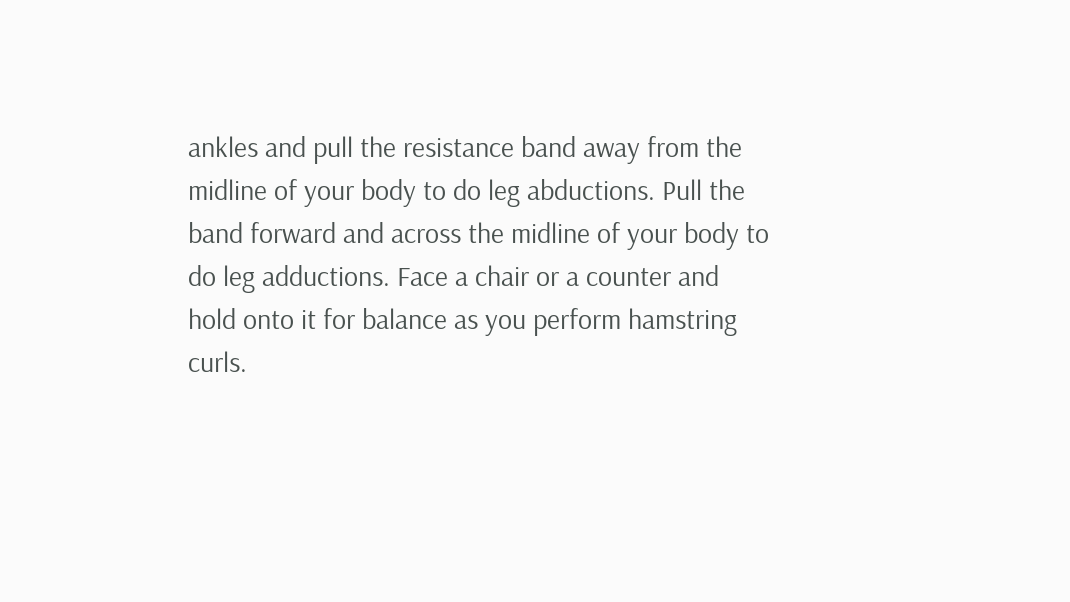ankles and pull the resistance band away from the midline of your body to do leg abductions. Pull the band forward and across the midline of your body to do leg adductions. Face a chair or a counter and hold onto it for balance as you perform hamstring curls.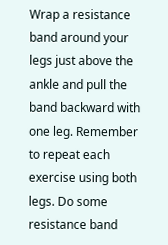Wrap a resistance band around your legs just above the ankle and pull the band backward with one leg. Remember to repeat each exercise using both legs. Do some resistance band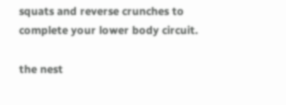squats and reverse crunches to complete your lower body circuit.

the nest